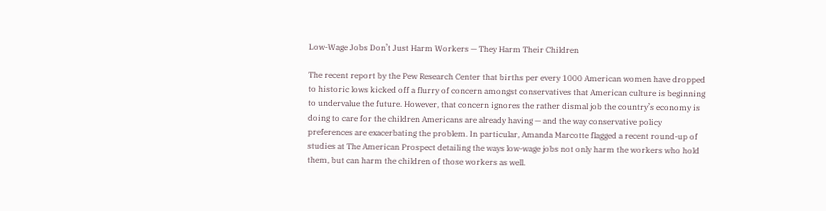Low-Wage Jobs Don’t Just Harm Workers — They Harm Their Children

The recent report by the Pew Research Center that births per every 1000 American women have dropped to historic lows kicked off a flurry of concern amongst conservatives that American culture is beginning to undervalue the future. However, that concern ignores the rather dismal job the country’s economy is doing to care for the children Americans are already having — and the way conservative policy preferences are exacerbating the problem. In particular, Amanda Marcotte flagged a recent round-up of studies at The American Prospect detailing the ways low-wage jobs not only harm the workers who hold them, but can harm the children of those workers as well.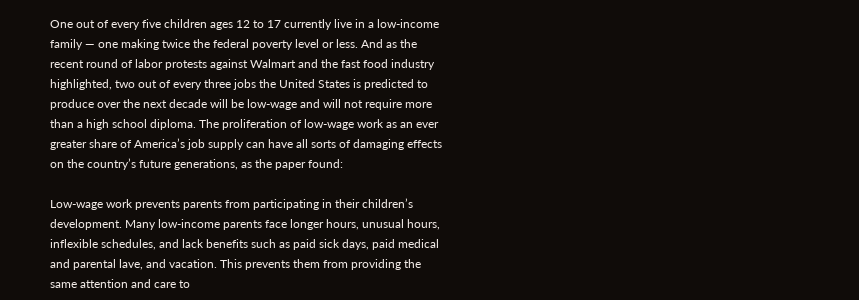One out of every five children ages 12 to 17 currently live in a low-income family — one making twice the federal poverty level or less. And as the recent round of labor protests against Walmart and the fast food industry highlighted, two out of every three jobs the United States is predicted to produce over the next decade will be low-wage and will not require more than a high school diploma. The proliferation of low-wage work as an ever greater share of America’s job supply can have all sorts of damaging effects on the country’s future generations, as the paper found:

Low-wage work prevents parents from participating in their children’s development. Many low-income parents face longer hours, unusual hours, inflexible schedules, and lack benefits such as paid sick days, paid medical and parental lave, and vacation. This prevents them from providing the same attention and care to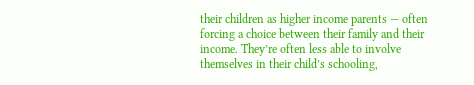their children as higher income parents — often forcing a choice between their family and their income. They’re often less able to involve themselves in their child’s schooling,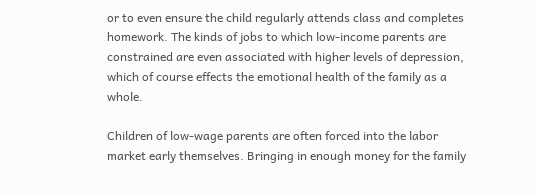or to even ensure the child regularly attends class and completes homework. The kinds of jobs to which low-income parents are constrained are even associated with higher levels of depression, which of course effects the emotional health of the family as a whole.

Children of low-wage parents are often forced into the labor market early themselves. Bringing in enough money for the family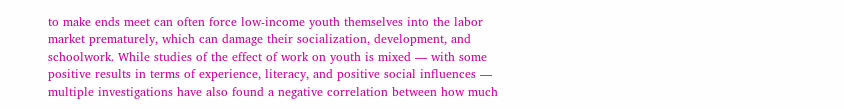to make ends meet can often force low-income youth themselves into the labor market prematurely, which can damage their socialization, development, and schoolwork. While studies of the effect of work on youth is mixed — with some positive results in terms of experience, literacy, and positive social influences — multiple investigations have also found a negative correlation between how much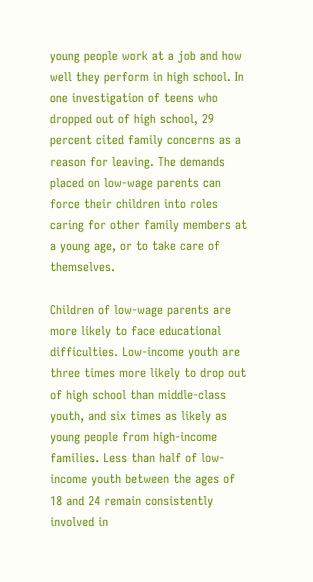young people work at a job and how well they perform in high school. In one investigation of teens who dropped out of high school, 29 percent cited family concerns as a reason for leaving. The demands placed on low-wage parents can force their children into roles caring for other family members at a young age, or to take care of themselves.

Children of low-wage parents are more likely to face educational difficulties. Low-income youth are three times more likely to drop out of high school than middle-class youth, and six times as likely as young people from high-income families. Less than half of low-income youth between the ages of 18 and 24 remain consistently involved in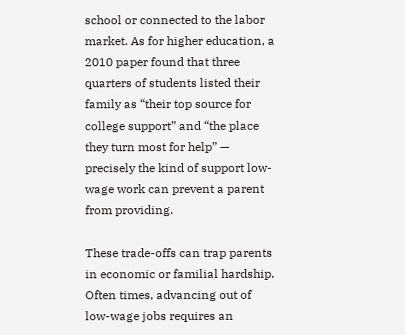school or connected to the labor market. As for higher education, a 2010 paper found that three quarters of students listed their family as “their top source for college support” and “the place they turn most for help” — precisely the kind of support low-wage work can prevent a parent from providing.

These trade-offs can trap parents in economic or familial hardship. Often times, advancing out of low-wage jobs requires an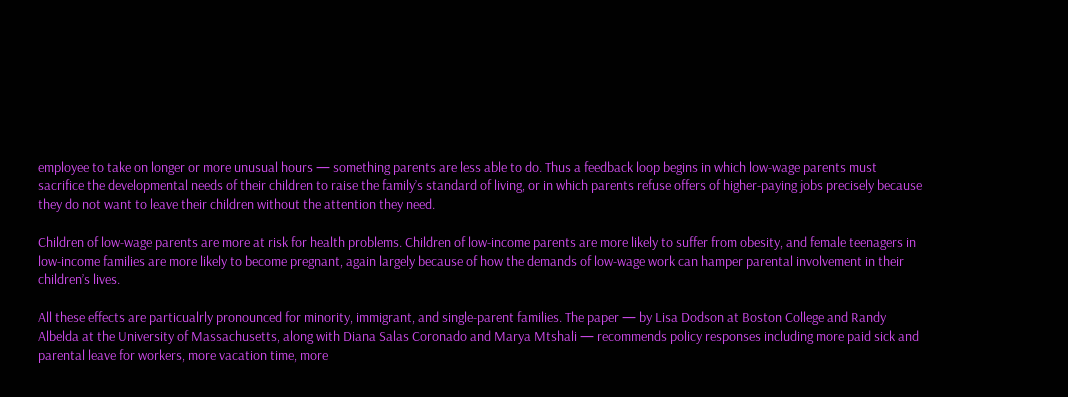employee to take on longer or more unusual hours — something parents are less able to do. Thus a feedback loop begins in which low-wage parents must sacrifice the developmental needs of their children to raise the family’s standard of living, or in which parents refuse offers of higher-paying jobs precisely because they do not want to leave their children without the attention they need.

Children of low-wage parents are more at risk for health problems. Children of low-income parents are more likely to suffer from obesity, and female teenagers in low-income families are more likely to become pregnant, again largely because of how the demands of low-wage work can hamper parental involvement in their children’s lives.

All these effects are particualrly pronounced for minority, immigrant, and single-parent families. The paper — by Lisa Dodson at Boston College and Randy Albelda at the University of Massachusetts, along with Diana Salas Coronado and Marya Mtshali — recommends policy responses including more paid sick and parental leave for workers, more vacation time, more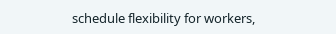schedule flexibility for workers,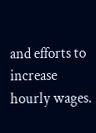and efforts to increase hourly wages.